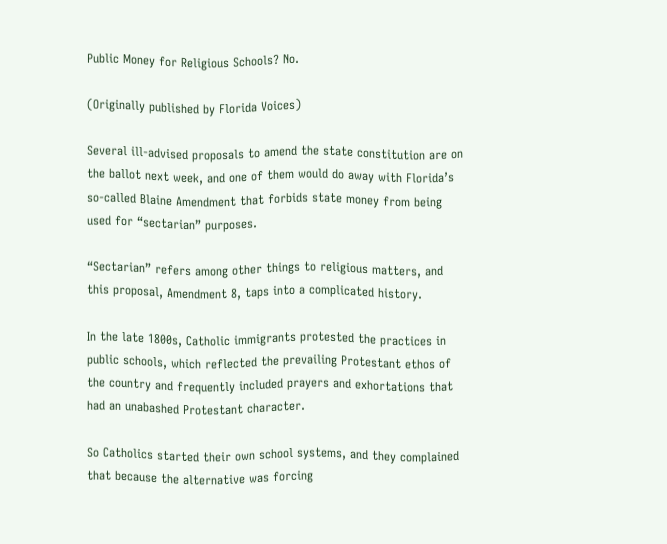Public Money for Religious Schools? No.

(Originally published by Florida Voices)

Several ill-advised proposals to amend the state constitution are on the ballot next week, and one of them would do away with Florida’s so-called Blaine Amendment that forbids state money from being used for “sectarian” purposes.

“Sectarian” refers among other things to religious matters, and this proposal, Amendment 8, taps into a complicated history.

In the late 1800s, Catholic immigrants protested the practices in public schools, which reflected the prevailing Protestant ethos of the country and frequently included prayers and exhortations that had an unabashed Protestant character.

So Catholics started their own school systems, and they complained that because the alternative was forcing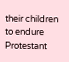their children to endure Protestant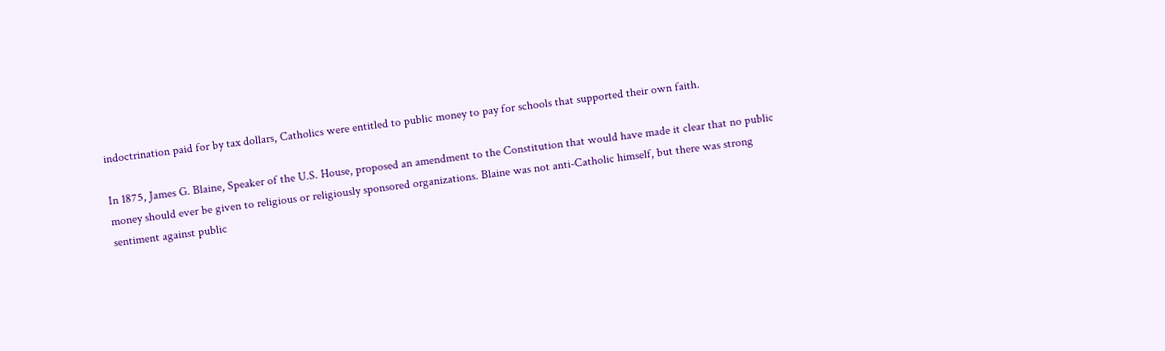indoctrination paid for by tax dollars, Catholics were entitled to public money to pay for schools that supported their own faith.

In 1875, James G. Blaine, Speaker of the U.S. House, proposed an amendment to the Constitution that would have made it clear that no public money should ever be given to religious or religiously sponsored organizations. Blaine was not anti-Catholic himself, but there was strong sentiment against public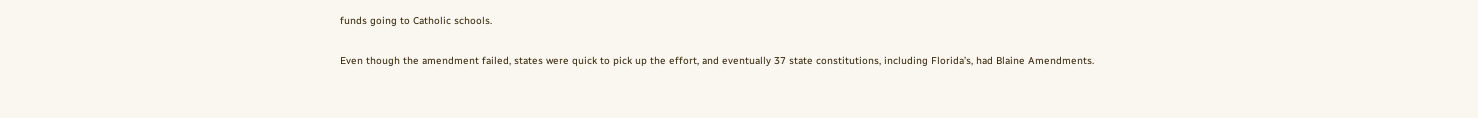funds going to Catholic schools.

Even though the amendment failed, states were quick to pick up the effort, and eventually 37 state constitutions, including Florida’s, had Blaine Amendments.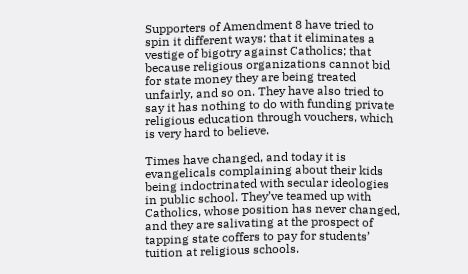Supporters of Amendment 8 have tried to spin it different ways: that it eliminates a vestige of bigotry against Catholics; that because religious organizations cannot bid for state money they are being treated unfairly, and so on. They have also tried to say it has nothing to do with funding private religious education through vouchers, which is very hard to believe.

Times have changed, and today it is evangelicals complaining about their kids being indoctrinated with secular ideologies in public school. They’ve teamed up with Catholics, whose position has never changed, and they are salivating at the prospect of tapping state coffers to pay for students’ tuition at religious schools.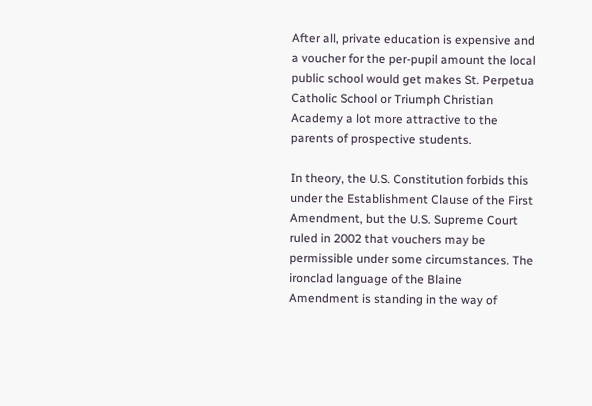After all, private education is expensive and a voucher for the per-pupil amount the local public school would get makes St. Perpetua Catholic School or Triumph Christian Academy a lot more attractive to the parents of prospective students.

In theory, the U.S. Constitution forbids this under the Establishment Clause of the First Amendment, but the U.S. Supreme Court ruled in 2002 that vouchers may be permissible under some circumstances. The ironclad language of the Blaine Amendment is standing in the way of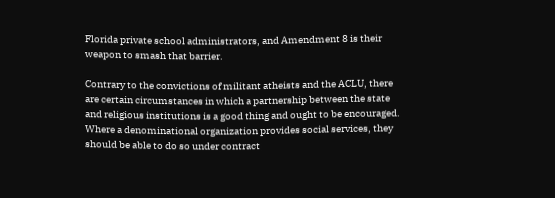Florida private school administrators, and Amendment 8 is their weapon to smash that barrier.

Contrary to the convictions of militant atheists and the ACLU, there are certain circumstances in which a partnership between the state and religious institutions is a good thing and ought to be encouraged. Where a denominational organization provides social services, they should be able to do so under contract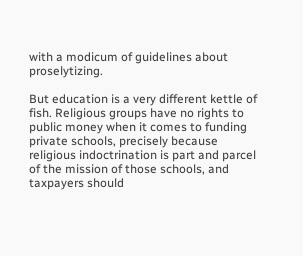with a modicum of guidelines about proselytizing.

But education is a very different kettle of fish. Religious groups have no rights to public money when it comes to funding private schools, precisely because religious indoctrination is part and parcel of the mission of those schools, and taxpayers should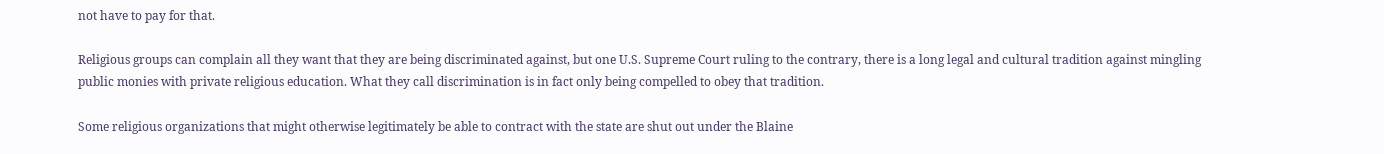not have to pay for that.

Religious groups can complain all they want that they are being discriminated against, but one U.S. Supreme Court ruling to the contrary, there is a long legal and cultural tradition against mingling public monies with private religious education. What they call discrimination is in fact only being compelled to obey that tradition.

Some religious organizations that might otherwise legitimately be able to contract with the state are shut out under the Blaine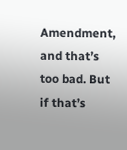Amendment, and that’s too bad. But if that’s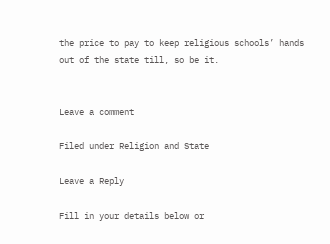the price to pay to keep religious schools’ hands out of the state till, so be it.


Leave a comment

Filed under Religion and State

Leave a Reply

Fill in your details below or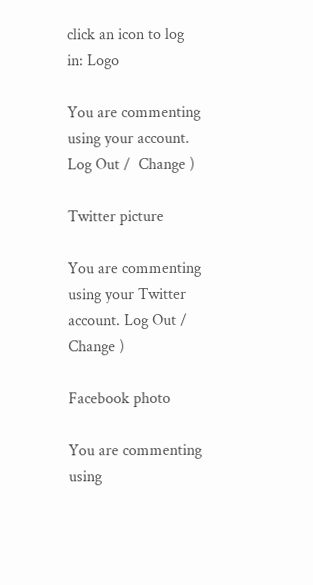click an icon to log in: Logo

You are commenting using your account. Log Out /  Change )

Twitter picture

You are commenting using your Twitter account. Log Out /  Change )

Facebook photo

You are commenting using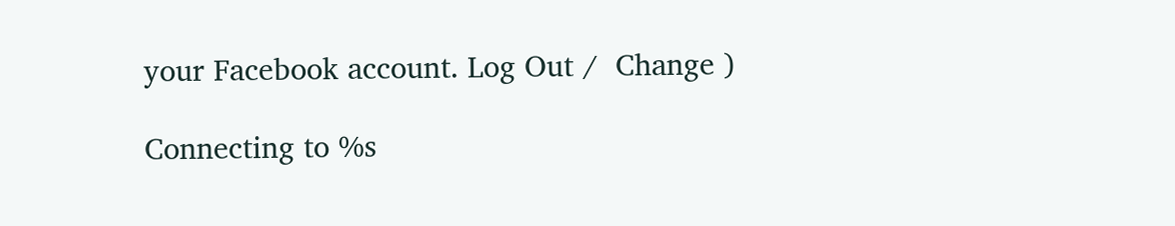your Facebook account. Log Out /  Change )

Connecting to %s